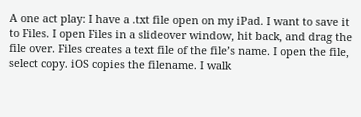A one act play: I have a .txt file open on my iPad. I want to save it to Files. I open Files in a slideover window, hit back, and drag the file over. Files creates a text file of the file’s name. I open the file, select copy. iOS copies the filename. I walk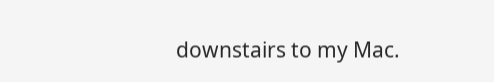downstairs to my Mac.